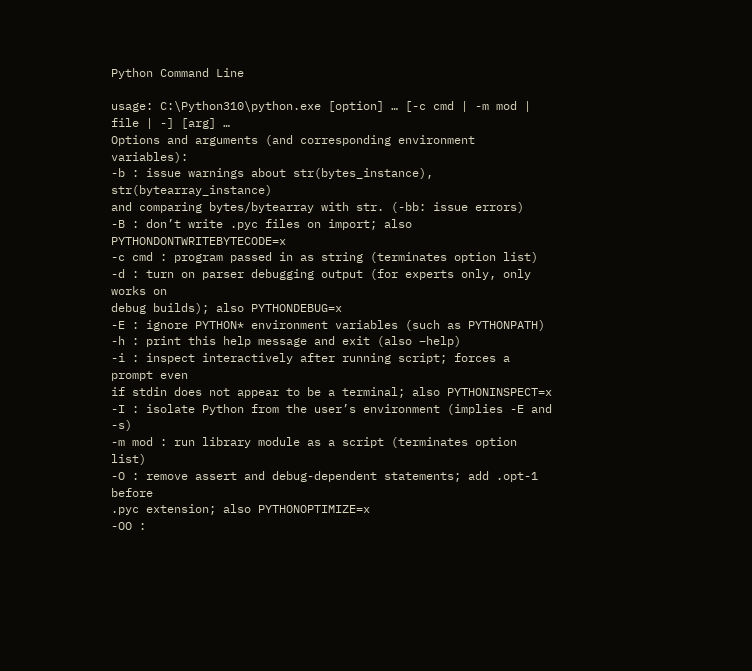Python Command Line

usage: C:\Python310\python.exe [option] … [-c cmd | -m mod | file | -] [arg] …
Options and arguments (and corresponding environment variables):
-b : issue warnings about str(bytes_instance), str(bytearray_instance)
and comparing bytes/bytearray with str. (-bb: issue errors)
-B : don’t write .pyc files on import; also PYTHONDONTWRITEBYTECODE=x
-c cmd : program passed in as string (terminates option list)
-d : turn on parser debugging output (for experts only, only works on
debug builds); also PYTHONDEBUG=x
-E : ignore PYTHON* environment variables (such as PYTHONPATH)
-h : print this help message and exit (also –help)
-i : inspect interactively after running script; forces a prompt even
if stdin does not appear to be a terminal; also PYTHONINSPECT=x
-I : isolate Python from the user’s environment (implies -E and -s)
-m mod : run library module as a script (terminates option list)
-O : remove assert and debug-dependent statements; add .opt-1 before
.pyc extension; also PYTHONOPTIMIZE=x
-OO :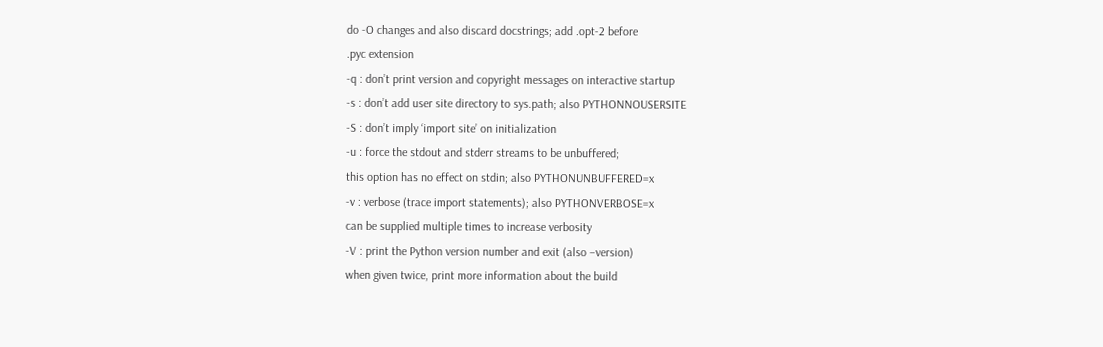do -O changes and also discard docstrings; add .opt-2 before
.pyc extension
-q : don’t print version and copyright messages on interactive startup
-s : don’t add user site directory to sys.path; also PYTHONNOUSERSITE
-S : don’t imply ‘import site’ on initialization
-u : force the stdout and stderr streams to be unbuffered;
this option has no effect on stdin; also PYTHONUNBUFFERED=x
-v : verbose (trace import statements); also PYTHONVERBOSE=x
can be supplied multiple times to increase verbosity
-V : print the Python version number and exit (also –version)
when given twice, print more information about the build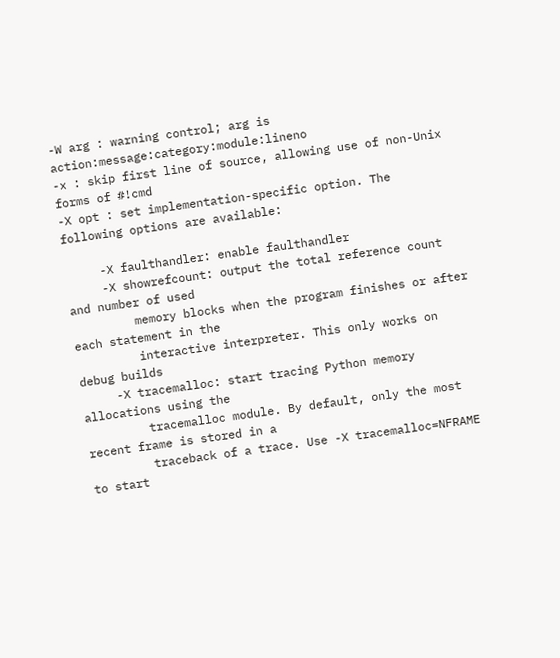-W arg : warning control; arg is action:message:category:module:lineno
-x : skip first line of source, allowing use of non-Unix forms of #!cmd
-X opt : set implementation-specific option. The following options are available:

     -X faulthandler: enable faulthandler
     -X showrefcount: output the total reference count and number of used
         memory blocks when the program finishes or after each statement in the
         interactive interpreter. This only works on debug builds
     -X tracemalloc: start tracing Python memory allocations using the
         tracemalloc module. By default, only the most recent frame is stored in a
         traceback of a trace. Use -X tracemalloc=NFRAME to start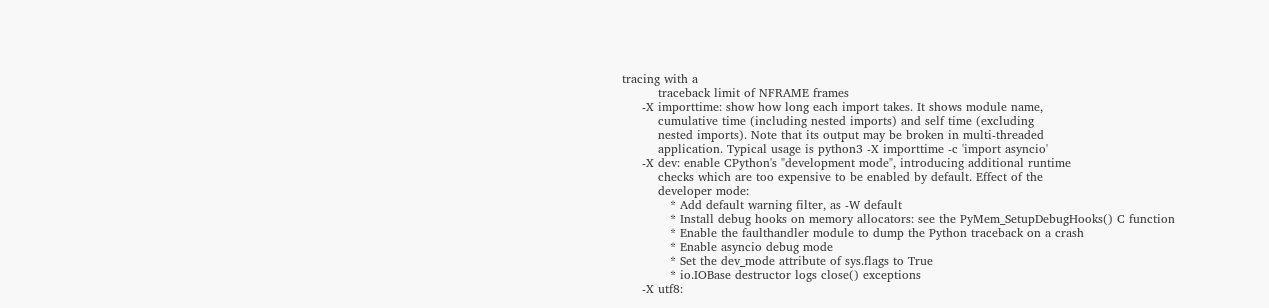tracing with a
         traceback limit of NFRAME frames
     -X importtime: show how long each import takes. It shows module name,
         cumulative time (including nested imports) and self time (excluding
         nested imports). Note that its output may be broken in multi-threaded
         application. Typical usage is python3 -X importtime -c 'import asyncio'
     -X dev: enable CPython's "development mode", introducing additional runtime
         checks which are too expensive to be enabled by default. Effect of the
         developer mode:
            * Add default warning filter, as -W default
            * Install debug hooks on memory allocators: see the PyMem_SetupDebugHooks() C function
            * Enable the faulthandler module to dump the Python traceback on a crash
            * Enable asyncio debug mode
            * Set the dev_mode attribute of sys.flags to True
            * io.IOBase destructor logs close() exceptions
     -X utf8: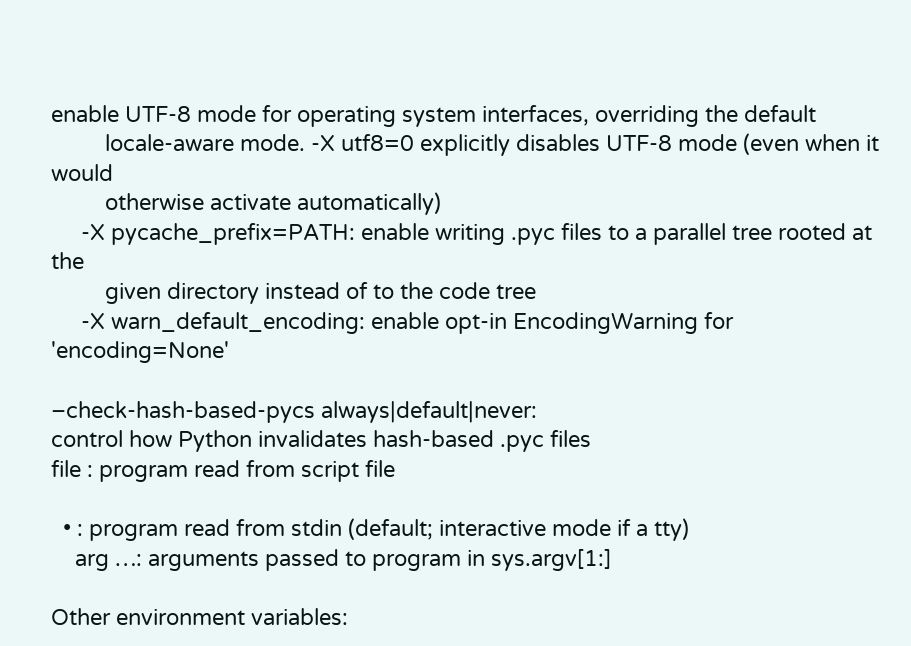enable UTF-8 mode for operating system interfaces, overriding the default
         locale-aware mode. -X utf8=0 explicitly disables UTF-8 mode (even when it would
         otherwise activate automatically)
     -X pycache_prefix=PATH: enable writing .pyc files to a parallel tree rooted at the
         given directory instead of to the code tree
     -X warn_default_encoding: enable opt-in EncodingWarning for 'encoding=None'

–check-hash-based-pycs always|default|never:
control how Python invalidates hash-based .pyc files
file : program read from script file

  • : program read from stdin (default; interactive mode if a tty)
    arg …: arguments passed to program in sys.argv[1:]

Other environment variables: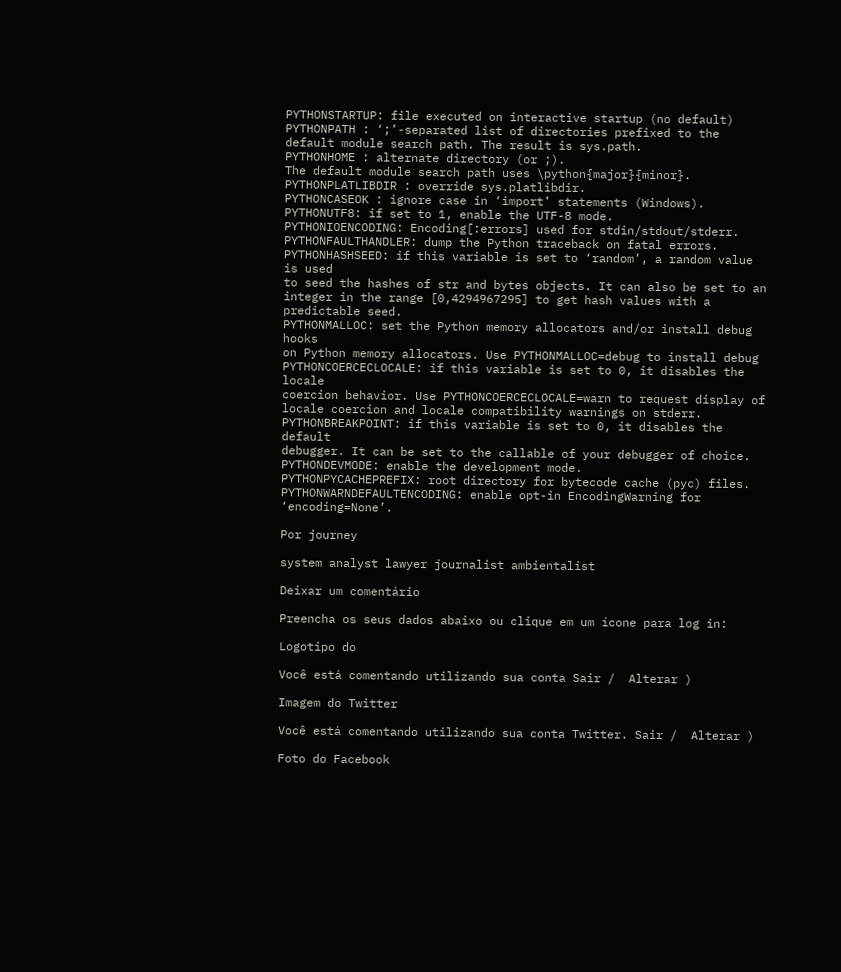PYTHONSTARTUP: file executed on interactive startup (no default)
PYTHONPATH : ‘;’-separated list of directories prefixed to the
default module search path. The result is sys.path.
PYTHONHOME : alternate directory (or ;).
The default module search path uses \python{major}{minor}.
PYTHONPLATLIBDIR : override sys.platlibdir.
PYTHONCASEOK : ignore case in ‘import’ statements (Windows).
PYTHONUTF8: if set to 1, enable the UTF-8 mode.
PYTHONIOENCODING: Encoding[:errors] used for stdin/stdout/stderr.
PYTHONFAULTHANDLER: dump the Python traceback on fatal errors.
PYTHONHASHSEED: if this variable is set to ‘random’, a random value is used
to seed the hashes of str and bytes objects. It can also be set to an
integer in the range [0,4294967295] to get hash values with a
predictable seed.
PYTHONMALLOC: set the Python memory allocators and/or install debug hooks
on Python memory allocators. Use PYTHONMALLOC=debug to install debug
PYTHONCOERCECLOCALE: if this variable is set to 0, it disables the locale
coercion behavior. Use PYTHONCOERCECLOCALE=warn to request display of
locale coercion and locale compatibility warnings on stderr.
PYTHONBREAKPOINT: if this variable is set to 0, it disables the default
debugger. It can be set to the callable of your debugger of choice.
PYTHONDEVMODE: enable the development mode.
PYTHONPYCACHEPREFIX: root directory for bytecode cache (pyc) files.
PYTHONWARNDEFAULTENCODING: enable opt-in EncodingWarning for ‘encoding=None’.

Por journey

system analyst lawyer journalist ambientalist

Deixar um comentário

Preencha os seus dados abaixo ou clique em um ícone para log in:

Logotipo do

Você está comentando utilizando sua conta Sair /  Alterar )

Imagem do Twitter

Você está comentando utilizando sua conta Twitter. Sair /  Alterar )

Foto do Facebook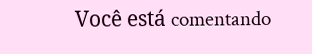Você está comentando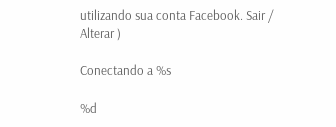utilizando sua conta Facebook. Sair /  Alterar )

Conectando a %s

%d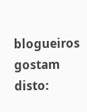blogueiros gostam disto: